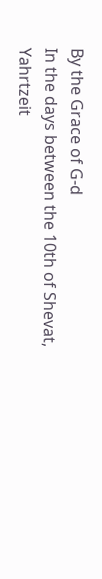By the Grace of G‑d
In the days between the 10th of Shevat,
Yahrtzeit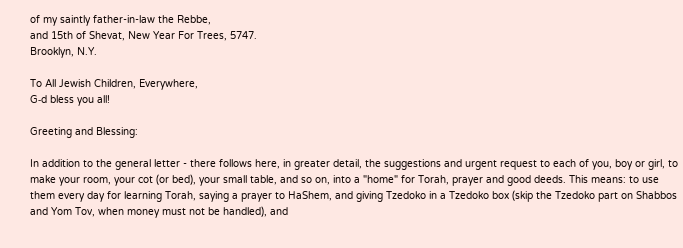of my saintly father-in-law the Rebbe,
and 15th of Shevat, New Year For Trees, 5747.
Brooklyn, N.Y.

To All Jewish Children, Everywhere,
G‑d bless you all!

Greeting and Blessing:

In addition to the general letter - there follows here, in greater detail, the suggestions and urgent request to each of you, boy or girl, to make your room, your cot (or bed), your small table, and so on, into a "home" for Torah, prayer and good deeds. This means: to use them every day for learning Torah, saying a prayer to HaShem, and giving Tzedoko in a Tzedoko box (skip the Tzedoko part on Shabbos and Yom Tov, when money must not be handled), and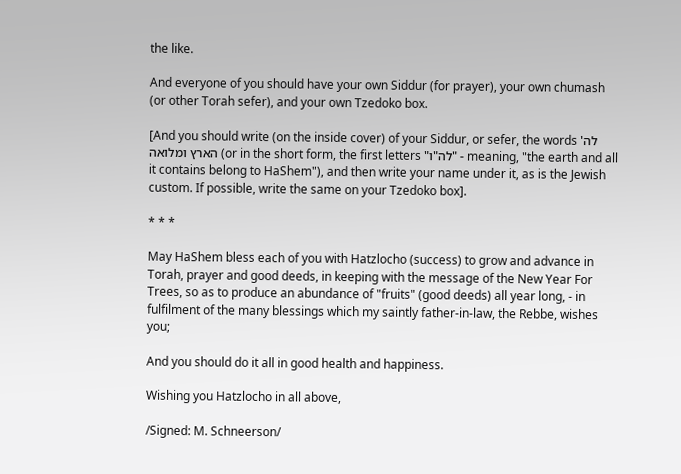the like.

And everyone of you should have your own Siddur (for prayer), your own chumash (or other Torah sefer), and your own Tzedoko box.

[And you should write (on the inside cover) of your Siddur, or sefer, the words לה' הארץ ומלואה (or in the short form, the first letters "לה"ו" - meaning, "the earth and all it contains belong to HaShem"), and then write your name under it, as is the Jewish custom. If possible, write the same on your Tzedoko box].

* * *

May HaShem bless each of you with Hatzlocho (success) to grow and advance in Torah, prayer and good deeds, in keeping with the message of the New Year For Trees, so as to produce an abundance of "fruits" (good deeds) all year long, - in fulfilment of the many blessings which my saintly father-in-law, the Rebbe, wishes you;

And you should do it all in good health and happiness.

Wishing you Hatzlocho in all above,

/Signed: M. Schneerson/